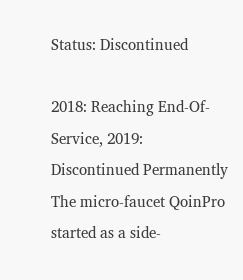Status: Discontinued

2018: Reaching End-Of-Service, 2019: Discontinued Permanently
The micro-faucet QoinPro started as a side-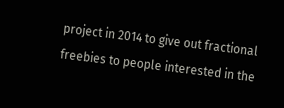project in 2014 to give out fractional freebies to people interested in the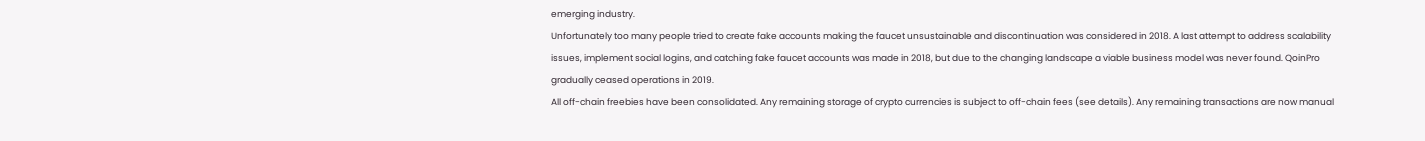emerging industry.
Unfortunately too many people tried to create fake accounts making the faucet unsustainable and discontinuation was considered in 2018. A last attempt to address scalability issues, implement social logins, and catching fake faucet accounts was made in 2018, but due to the changing landscape a viable business model was never found. QoinPro gradually ceased operations in 2019.
All off-chain freebies have been consolidated. Any remaining storage of crypto currencies is subject to off-chain fees (see details). Any remaining transactions are now manual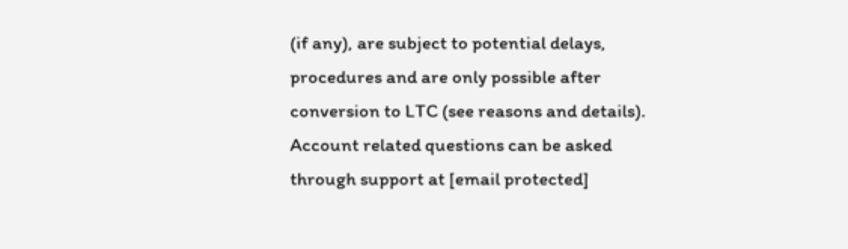(if any), are subject to potential delays, procedures and are only possible after conversion to LTC (see reasons and details).
Account related questions can be asked through support at [email protected]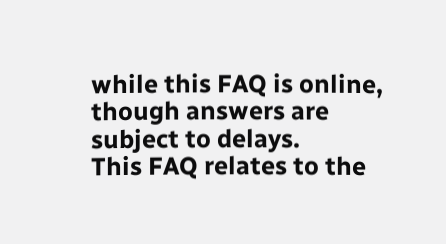while this FAQ is online, though answers are subject to delays.
This FAQ relates to the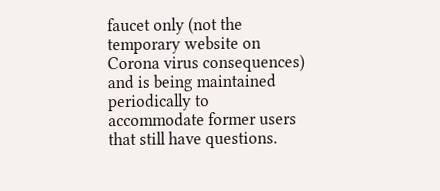faucet only (not the temporary website on Corona virus consequences) and is being maintained periodically to accommodate former users that still have questions.